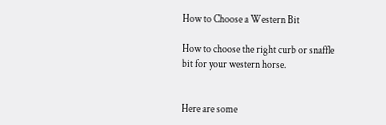How to Choose a Western Bit

How to choose the right curb or snaffle bit for your western horse.


Here are some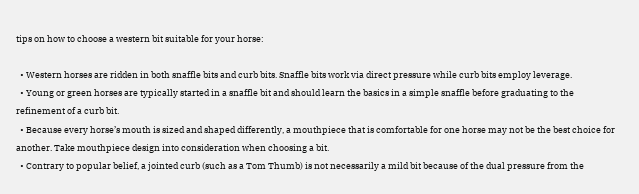tips on how to choose a western bit suitable for your horse:

  • Western horses are ridden in both snaffle bits and curb bits. Snaffle bits work via direct pressure while curb bits employ leverage.
  • Young or green horses are typically started in a snaffle bit and should learn the basics in a simple snaffle before graduating to the refinement of a curb bit.
  • Because every horse’s mouth is sized and shaped differently, a mouthpiece that is comfortable for one horse may not be the best choice for another. Take mouthpiece design into consideration when choosing a bit.
  • Contrary to popular belief, a jointed curb (such as a Tom Thumb) is not necessarily a mild bit because of the dual pressure from the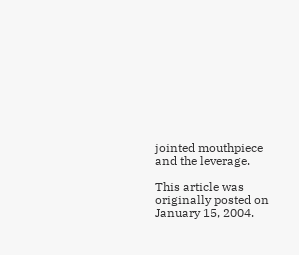jointed mouthpiece and the leverage.

This article was originally posted on January 15, 2004.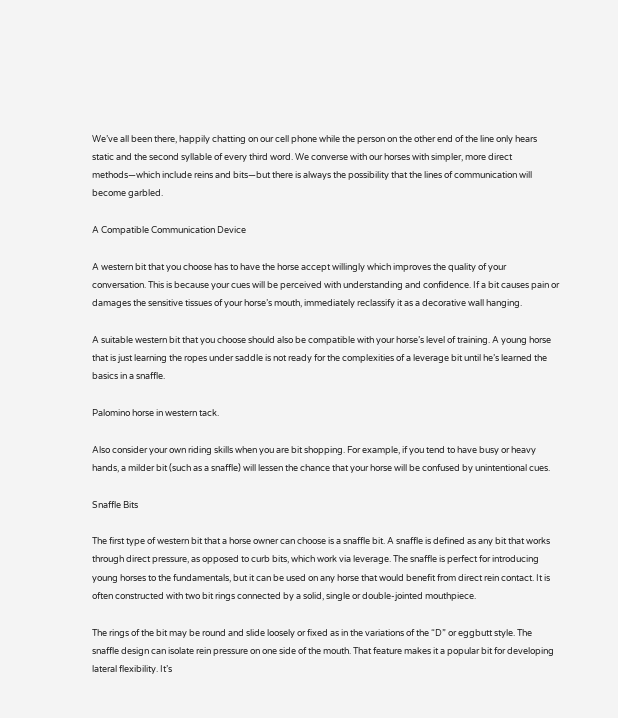We’ve all been there, happily chatting on our cell phone while the person on the other end of the line only hears static and the second syllable of every third word. We converse with our horses with simpler, more direct methods—which include reins and bits—but there is always the possibility that the lines of communication will become garbled.

A Compatible Communication Device

A western bit that you choose has to have the horse accept willingly which improves the quality of your conversation. This is because your cues will be perceived with understanding and confidence. If a bit causes pain or damages the sensitive tissues of your horse’s mouth, immediately reclassify it as a decorative wall hanging.

A suitable western bit that you choose should also be compatible with your horse’s level of training. A young horse that is just learning the ropes under saddle is not ready for the complexities of a leverage bit until he’s learned the basics in a snaffle.

Palomino horse in western tack.

Also consider your own riding skills when you are bit shopping. For example, if you tend to have busy or heavy hands, a milder bit (such as a snaffle) will lessen the chance that your horse will be confused by unintentional cues.

Snaffle Bits

The first type of western bit that a horse owner can choose is a snaffle bit. A snaffle is defined as any bit that works through direct pressure, as opposed to curb bits, which work via leverage. The snaffle is perfect for introducing young horses to the fundamentals, but it can be used on any horse that would benefit from direct rein contact. It is often constructed with two bit rings connected by a solid, single or double-jointed mouthpiece.

The rings of the bit may be round and slide loosely or fixed as in the variations of the “D” or eggbutt style. The snaffle design can isolate rein pressure on one side of the mouth. That feature makes it a popular bit for developing lateral flexibility. It’s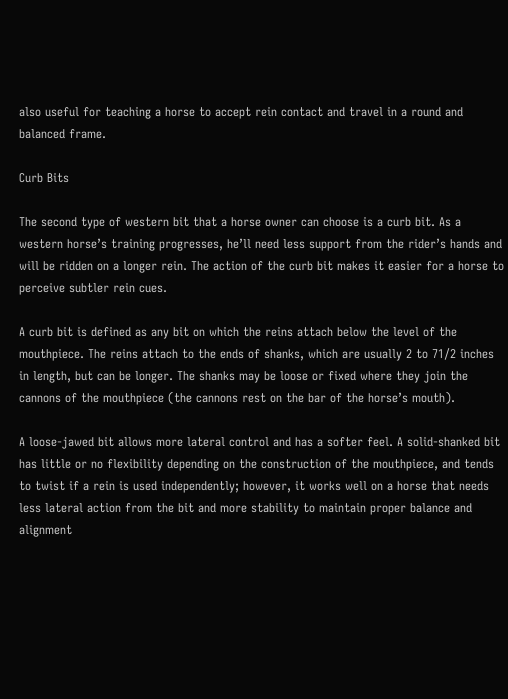also useful for teaching a horse to accept rein contact and travel in a round and balanced frame.

Curb Bits

The second type of western bit that a horse owner can choose is a curb bit. As a western horse’s training progresses, he’ll need less support from the rider’s hands and will be ridden on a longer rein. The action of the curb bit makes it easier for a horse to perceive subtler rein cues.

A curb bit is defined as any bit on which the reins attach below the level of the mouthpiece. The reins attach to the ends of shanks, which are usually 2 to 71/2 inches in length, but can be longer. The shanks may be loose or fixed where they join the cannons of the mouthpiece (the cannons rest on the bar of the horse’s mouth).

A loose-jawed bit allows more lateral control and has a softer feel. A solid-shanked bit has little or no flexibility depending on the construction of the mouthpiece, and tends to twist if a rein is used independently; however, it works well on a horse that needs less lateral action from the bit and more stability to maintain proper balance and alignment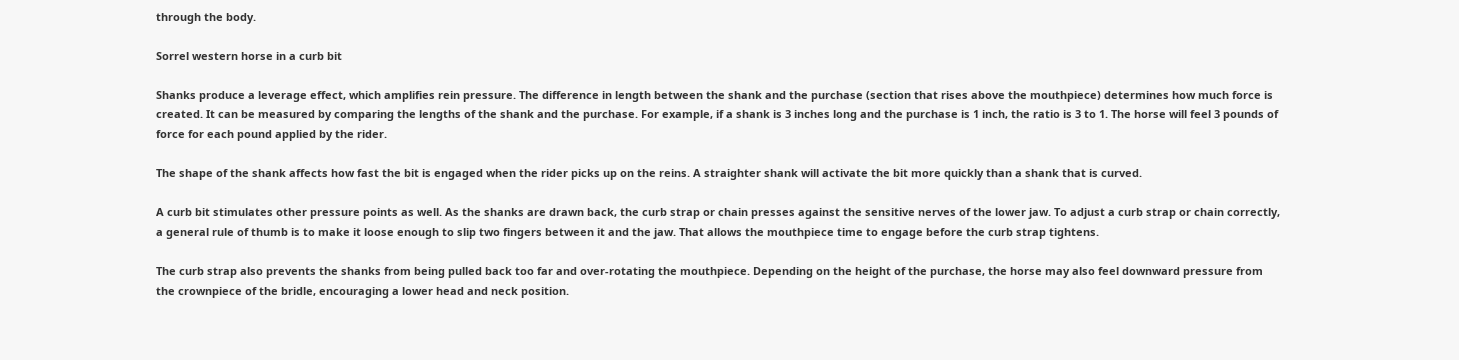through the body.

Sorrel western horse in a curb bit

Shanks produce a leverage effect, which amplifies rein pressure. The difference in length between the shank and the purchase (section that rises above the mouthpiece) determines how much force is created. It can be measured by comparing the lengths of the shank and the purchase. For example, if a shank is 3 inches long and the purchase is 1 inch, the ratio is 3 to 1. The horse will feel 3 pounds of force for each pound applied by the rider.

The shape of the shank affects how fast the bit is engaged when the rider picks up on the reins. A straighter shank will activate the bit more quickly than a shank that is curved.

A curb bit stimulates other pressure points as well. As the shanks are drawn back, the curb strap or chain presses against the sensitive nerves of the lower jaw. To adjust a curb strap or chain correctly, a general rule of thumb is to make it loose enough to slip two fingers between it and the jaw. That allows the mouthpiece time to engage before the curb strap tightens.

The curb strap also prevents the shanks from being pulled back too far and over-rotating the mouthpiece. Depending on the height of the purchase, the horse may also feel downward pressure from the crownpiece of the bridle, encouraging a lower head and neck position.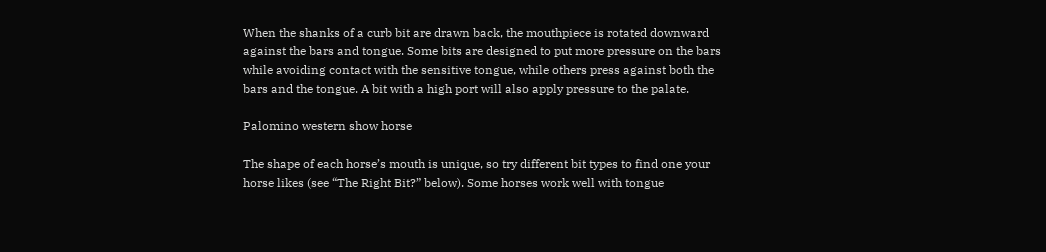When the shanks of a curb bit are drawn back, the mouthpiece is rotated downward against the bars and tongue. Some bits are designed to put more pressure on the bars while avoiding contact with the sensitive tongue, while others press against both the bars and the tongue. A bit with a high port will also apply pressure to the palate.

Palomino western show horse

The shape of each horse’s mouth is unique, so try different bit types to find one your horse likes (see “The Right Bit?” below). Some horses work well with tongue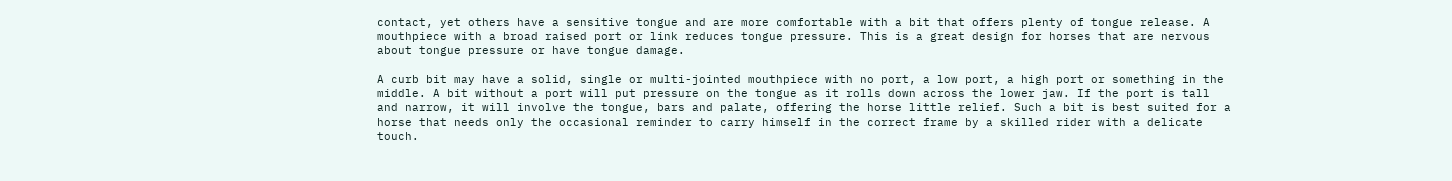contact, yet others have a sensitive tongue and are more comfortable with a bit that offers plenty of tongue release. A mouthpiece with a broad raised port or link reduces tongue pressure. This is a great design for horses that are nervous about tongue pressure or have tongue damage.

A curb bit may have a solid, single or multi-jointed mouthpiece with no port, a low port, a high port or something in the middle. A bit without a port will put pressure on the tongue as it rolls down across the lower jaw. If the port is tall and narrow, it will involve the tongue, bars and palate, offering the horse little relief. Such a bit is best suited for a horse that needs only the occasional reminder to carry himself in the correct frame by a skilled rider with a delicate touch.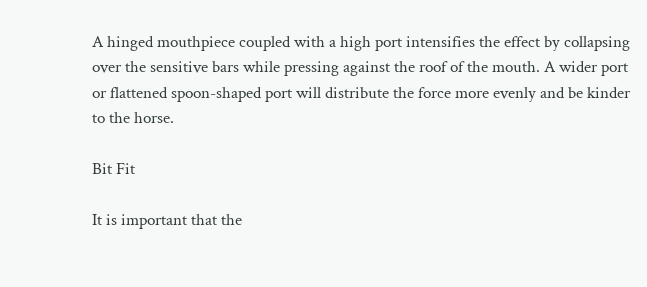A hinged mouthpiece coupled with a high port intensifies the effect by collapsing over the sensitive bars while pressing against the roof of the mouth. A wider port or flattened spoon-shaped port will distribute the force more evenly and be kinder to the horse.

Bit Fit

It is important that the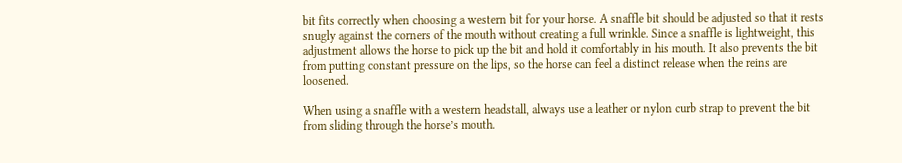bit fits correctly when choosing a western bit for your horse. A snaffle bit should be adjusted so that it rests snugly against the corners of the mouth without creating a full wrinkle. Since a snaffle is lightweight, this adjustment allows the horse to pick up the bit and hold it comfortably in his mouth. It also prevents the bit from putting constant pressure on the lips, so the horse can feel a distinct release when the reins are loosened.

When using a snaffle with a western headstall, always use a leather or nylon curb strap to prevent the bit from sliding through the horse’s mouth.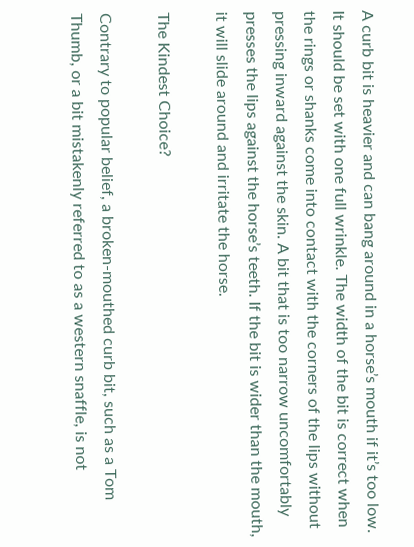A curb bit is heavier and can bang around in a horse’s mouth if it’s too low. It should be set with one full wrinkle. The width of the bit is correct when the rings or shanks come into contact with the corners of the lips without pressing inward against the skin. A bit that is too narrow uncomfortably presses the lips against the horse’s teeth. If the bit is wider than the mouth, it will slide around and irritate the horse.

The Kindest Choice?

Contrary to popular belief, a broken-mouthed curb bit, such as a Tom Thumb, or a bit mistakenly referred to as a western snaffle, is not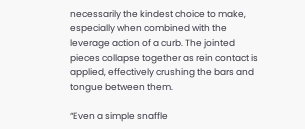necessarily the kindest choice to make, especially when combined with the leverage action of a curb. The jointed pieces collapse together as rein contact is applied, effectively crushing the bars and tongue between them.

“Even a simple snaffle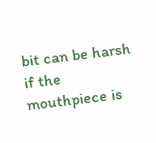bit can be harsh if the mouthpiece is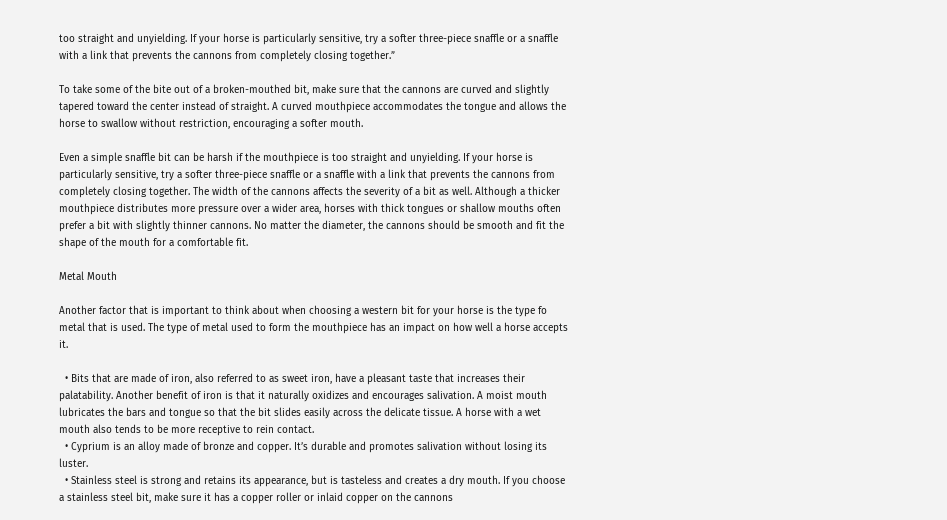too straight and unyielding. If your horse is particularly sensitive, try a softer three-piece snaffle or a snaffle with a link that prevents the cannons from completely closing together.”

To take some of the bite out of a broken-mouthed bit, make sure that the cannons are curved and slightly tapered toward the center instead of straight. A curved mouthpiece accommodates the tongue and allows the horse to swallow without restriction, encouraging a softer mouth.

Even a simple snaffle bit can be harsh if the mouthpiece is too straight and unyielding. If your horse is particularly sensitive, try a softer three-piece snaffle or a snaffle with a link that prevents the cannons from completely closing together. The width of the cannons affects the severity of a bit as well. Although a thicker mouthpiece distributes more pressure over a wider area, horses with thick tongues or shallow mouths often prefer a bit with slightly thinner cannons. No matter the diameter, the cannons should be smooth and fit the shape of the mouth for a comfortable fit.

Metal Mouth

Another factor that is important to think about when choosing a western bit for your horse is the type fo metal that is used. The type of metal used to form the mouthpiece has an impact on how well a horse accepts it.

  • Bits that are made of iron, also referred to as sweet iron, have a pleasant taste that increases their palatability. Another benefit of iron is that it naturally oxidizes and encourages salivation. A moist mouth lubricates the bars and tongue so that the bit slides easily across the delicate tissue. A horse with a wet mouth also tends to be more receptive to rein contact.
  • Cyprium is an alloy made of bronze and copper. It’s durable and promotes salivation without losing its luster.
  • Stainless steel is strong and retains its appearance, but is tasteless and creates a dry mouth. If you choose a stainless steel bit, make sure it has a copper roller or inlaid copper on the cannons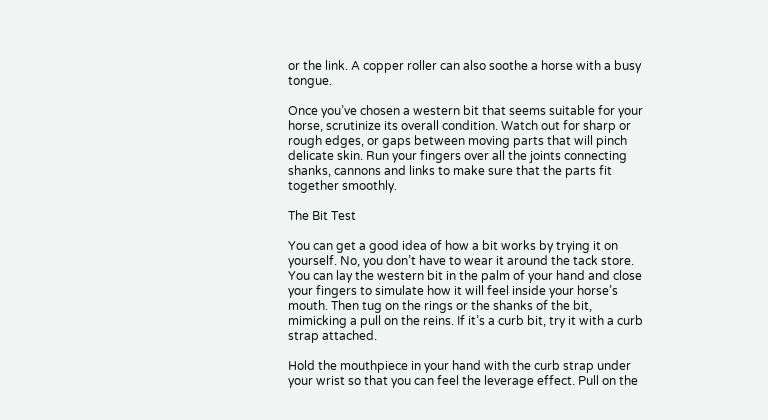or the link. A copper roller can also soothe a horse with a busy tongue.

Once you’ve chosen a western bit that seems suitable for your horse, scrutinize its overall condition. Watch out for sharp or rough edges, or gaps between moving parts that will pinch delicate skin. Run your fingers over all the joints connecting shanks, cannons and links to make sure that the parts fit together smoothly.

The Bit Test

You can get a good idea of how a bit works by trying it on yourself. No, you don’t have to wear it around the tack store. You can lay the western bit in the palm of your hand and close your fingers to simulate how it will feel inside your horse’s mouth. Then tug on the rings or the shanks of the bit, mimicking a pull on the reins. If it’s a curb bit, try it with a curb strap attached.

Hold the mouthpiece in your hand with the curb strap under your wrist so that you can feel the leverage effect. Pull on the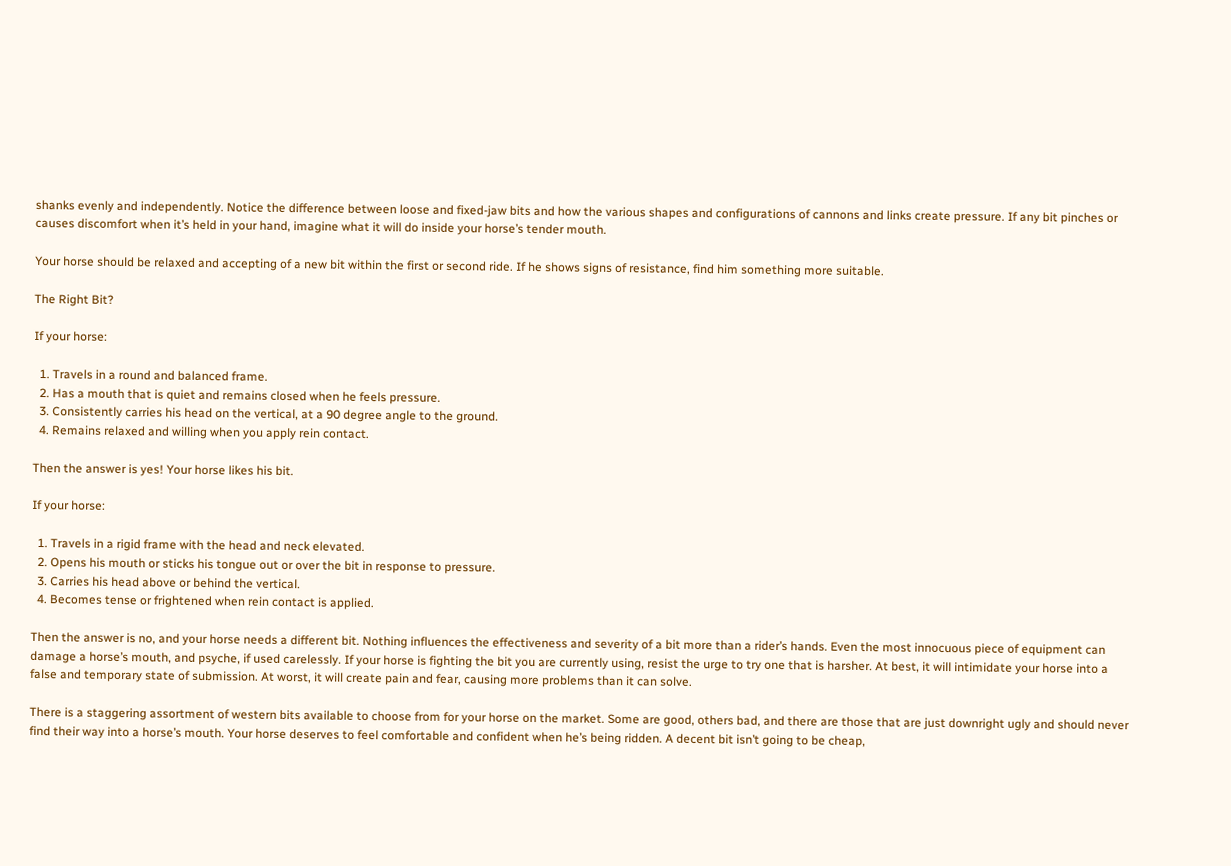shanks evenly and independently. Notice the difference between loose and fixed-jaw bits and how the various shapes and configurations of cannons and links create pressure. If any bit pinches or causes discomfort when it’s held in your hand, imagine what it will do inside your horse’s tender mouth.

Your horse should be relaxed and accepting of a new bit within the first or second ride. If he shows signs of resistance, find him something more suitable.

The Right Bit?

If your horse:

  1. Travels in a round and balanced frame.
  2. Has a mouth that is quiet and remains closed when he feels pressure.
  3. Consistently carries his head on the vertical, at a 90 degree angle to the ground.
  4. Remains relaxed and willing when you apply rein contact.

Then the answer is yes! Your horse likes his bit.

If your horse:

  1. Travels in a rigid frame with the head and neck elevated.
  2. Opens his mouth or sticks his tongue out or over the bit in response to pressure.
  3. Carries his head above or behind the vertical.
  4. Becomes tense or frightened when rein contact is applied.

Then the answer is no, and your horse needs a different bit. Nothing influences the effectiveness and severity of a bit more than a rider’s hands. Even the most innocuous piece of equipment can damage a horse’s mouth, and psyche, if used carelessly. If your horse is fighting the bit you are currently using, resist the urge to try one that is harsher. At best, it will intimidate your horse into a false and temporary state of submission. At worst, it will create pain and fear, causing more problems than it can solve.

There is a staggering assortment of western bits available to choose from for your horse on the market. Some are good, others bad, and there are those that are just downright ugly and should never find their way into a horse’s mouth. Your horse deserves to feel comfortable and confident when he’s being ridden. A decent bit isn’t going to be cheap,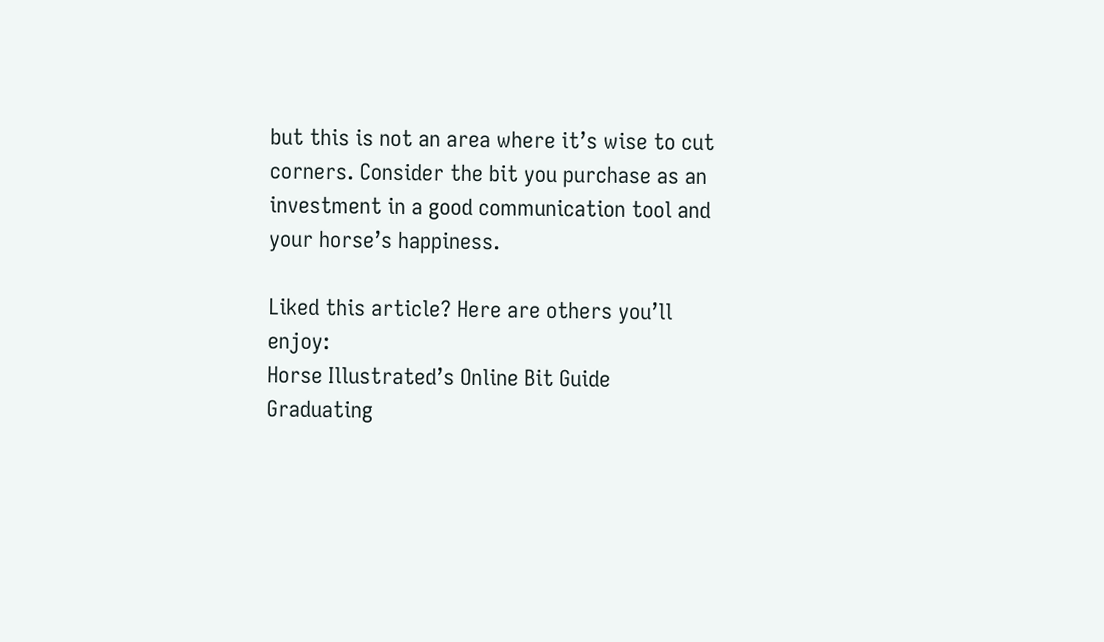but this is not an area where it’s wise to cut corners. Consider the bit you purchase as an investment in a good communication tool and your horse’s happiness.

Liked this article? Here are others you’ll enjoy:
Horse Illustrated’s Online Bit Guide
Graduating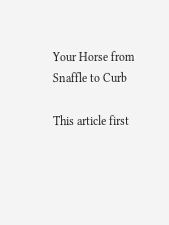Your Horse from Snaffle to Curb

This article first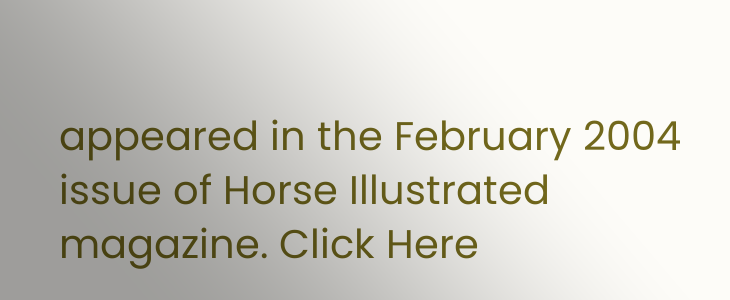appeared in the February 2004 issue of Horse Illustrated magazine. Click Here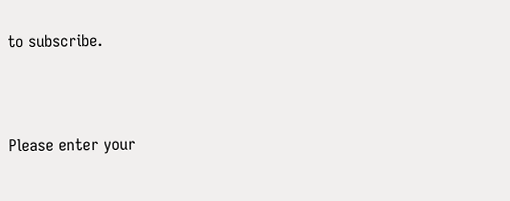to subscribe.



Please enter your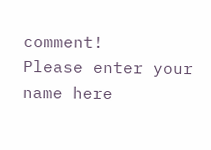comment!
Please enter your name here